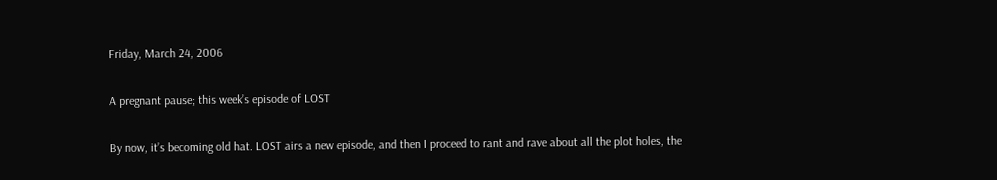Friday, March 24, 2006

A pregnant pause; this week’s episode of LOST

By now, it’s becoming old hat. LOST airs a new episode, and then I proceed to rant and rave about all the plot holes, the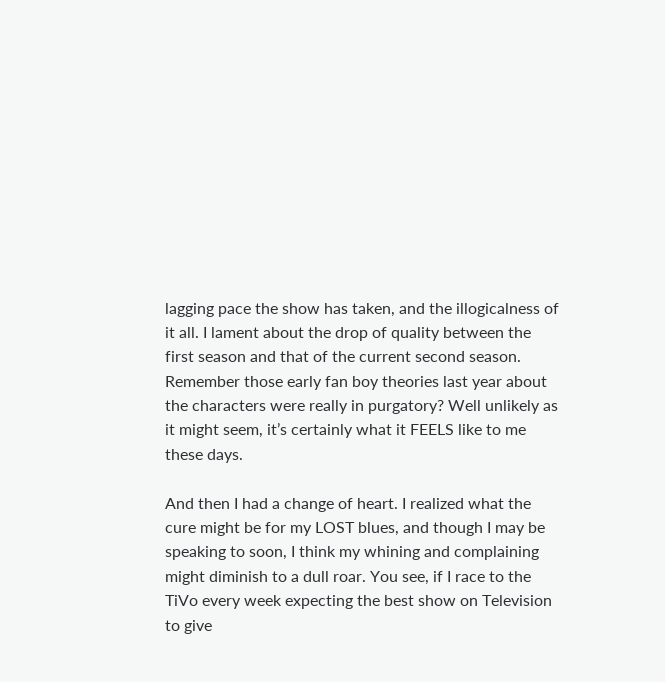lagging pace the show has taken, and the illogicalness of it all. I lament about the drop of quality between the first season and that of the current second season. Remember those early fan boy theories last year about the characters were really in purgatory? Well unlikely as it might seem, it’s certainly what it FEELS like to me these days.

And then I had a change of heart. I realized what the cure might be for my LOST blues, and though I may be speaking to soon, I think my whining and complaining might diminish to a dull roar. You see, if I race to the TiVo every week expecting the best show on Television to give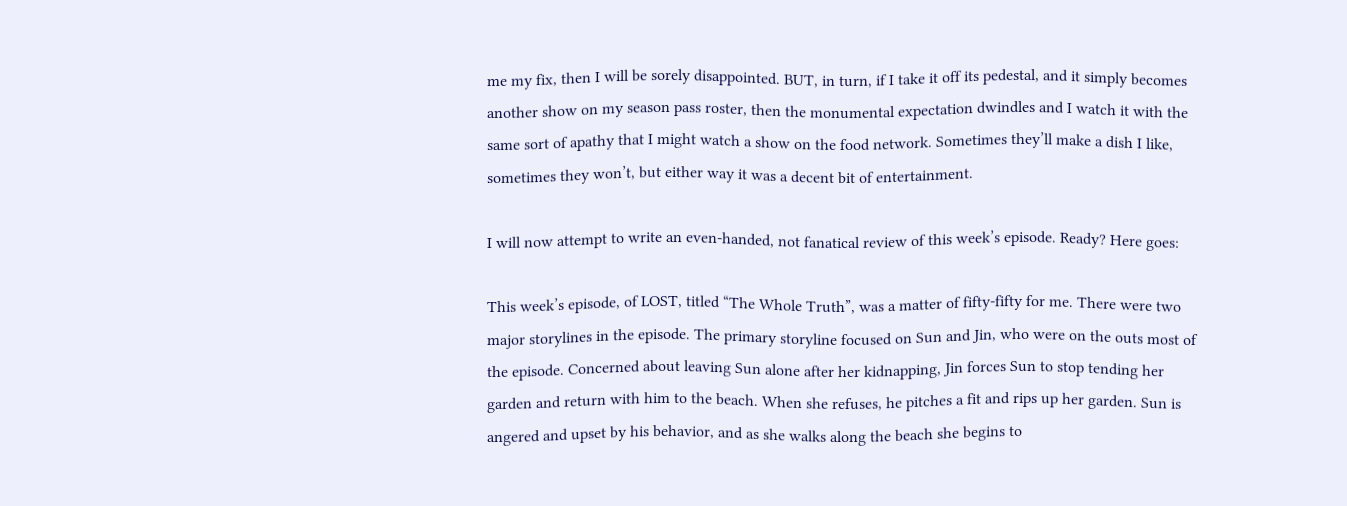me my fix, then I will be sorely disappointed. BUT, in turn, if I take it off its pedestal, and it simply becomes another show on my season pass roster, then the monumental expectation dwindles and I watch it with the same sort of apathy that I might watch a show on the food network. Sometimes they’ll make a dish I like, sometimes they won’t, but either way it was a decent bit of entertainment.

I will now attempt to write an even-handed, not fanatical review of this week’s episode. Ready? Here goes:

This week’s episode, of LOST, titled “The Whole Truth”, was a matter of fifty-fifty for me. There were two major storylines in the episode. The primary storyline focused on Sun and Jin, who were on the outs most of the episode. Concerned about leaving Sun alone after her kidnapping, Jin forces Sun to stop tending her garden and return with him to the beach. When she refuses, he pitches a fit and rips up her garden. Sun is angered and upset by his behavior, and as she walks along the beach she begins to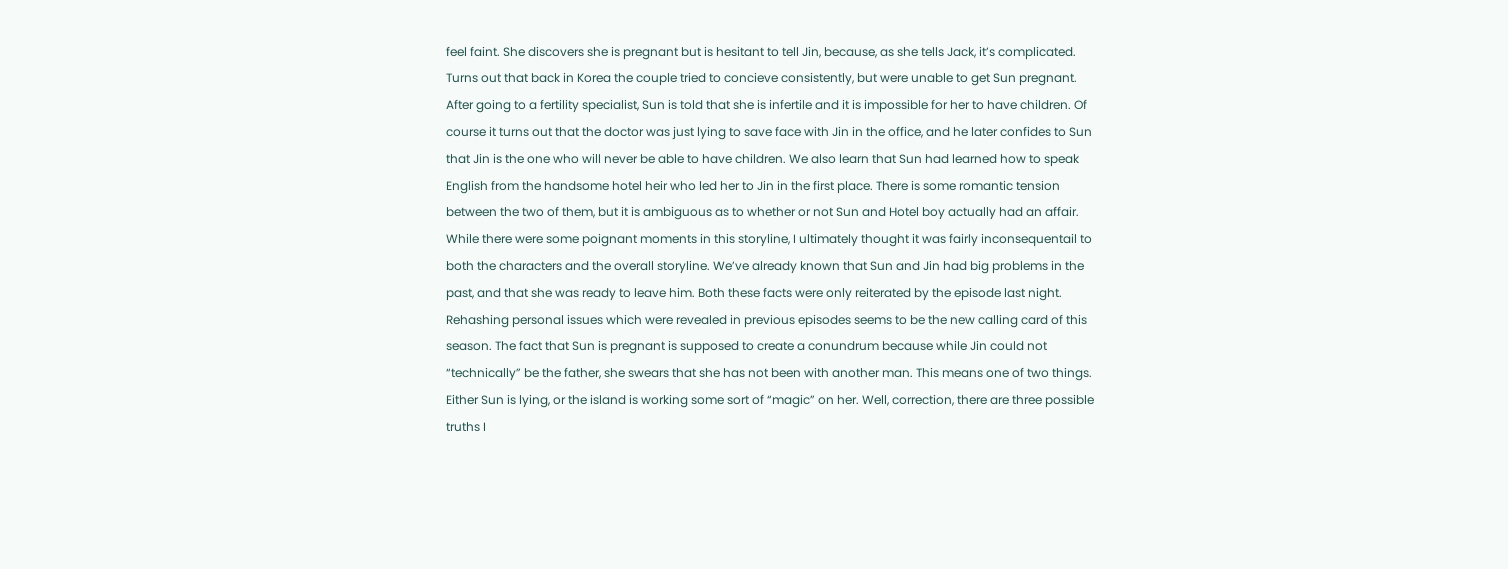feel faint. She discovers she is pregnant but is hesitant to tell Jin, because, as she tells Jack, it’s complicated. Turns out that back in Korea the couple tried to concieve consistently, but were unable to get Sun pregnant. After going to a fertility specialist, Sun is told that she is infertile and it is impossible for her to have children. Of course it turns out that the doctor was just lying to save face with Jin in the office, and he later confides to Sun that Jin is the one who will never be able to have children. We also learn that Sun had learned how to speak English from the handsome hotel heir who led her to Jin in the first place. There is some romantic tension between the two of them, but it is ambiguous as to whether or not Sun and Hotel boy actually had an affair. While there were some poignant moments in this storyline, I ultimately thought it was fairly inconsequentail to both the characters and the overall storyline. We’ve already known that Sun and Jin had big problems in the past, and that she was ready to leave him. Both these facts were only reiterated by the episode last night. Rehashing personal issues which were revealed in previous episodes seems to be the new calling card of this season. The fact that Sun is pregnant is supposed to create a conundrum because while Jin could not “technically” be the father, she swears that she has not been with another man. This means one of two things. Either Sun is lying, or the island is working some sort of “magic” on her. Well, correction, there are three possible truths I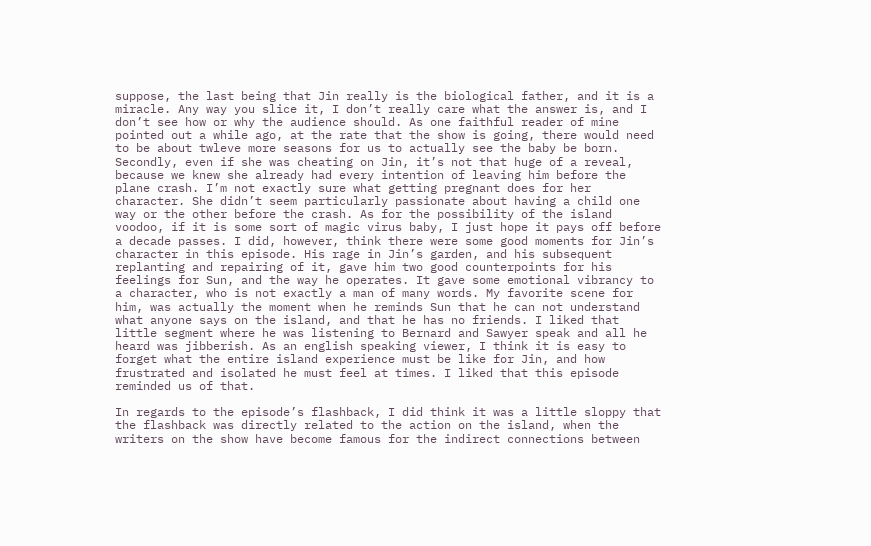suppose, the last being that Jin really is the biological father, and it is a miracle. Any way you slice it, I don’t really care what the answer is, and I don’t see how or why the audience should. As one faithful reader of mine pointed out a while ago, at the rate that the show is going, there would need to be about twleve more seasons for us to actually see the baby be born. Secondly, even if she was cheating on Jin, it’s not that huge of a reveal, because we knew she already had every intention of leaving him before the plane crash. I’m not exactly sure what getting pregnant does for her character. She didn’t seem particularly passionate about having a child one way or the other before the crash. As for the possibility of the island voodoo, if it is some sort of magic virus baby, I just hope it pays off before a decade passes. I did, however, think there were some good moments for Jin’s character in this episode. His rage in Jin’s garden, and his subsequent replanting and repairing of it, gave him two good counterpoints for his feelings for Sun, and the way he operates. It gave some emotional vibrancy to a character, who is not exactly a man of many words. My favorite scene for him, was actually the moment when he reminds Sun that he can not understand what anyone says on the island, and that he has no friends. I liked that little segment where he was listening to Bernard and Sawyer speak and all he heard was jibberish. As an english speaking viewer, I think it is easy to forget what the entire island experience must be like for Jin, and how frustrated and isolated he must feel at times. I liked that this episode reminded us of that.

In regards to the episode’s flashback, I did think it was a little sloppy that the flashback was directly related to the action on the island, when the writers on the show have become famous for the indirect connections between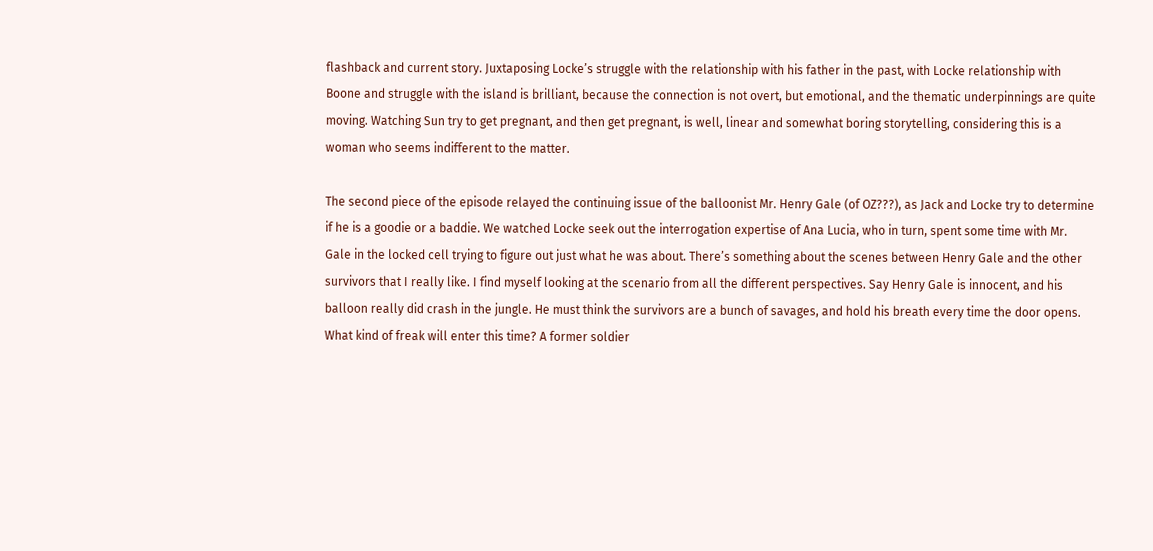flashback and current story. Juxtaposing Locke’s struggle with the relationship with his father in the past, with Locke relationship with Boone and struggle with the island is brilliant, because the connection is not overt, but emotional, and the thematic underpinnings are quite moving. Watching Sun try to get pregnant, and then get pregnant, is well, linear and somewhat boring storytelling, considering this is a woman who seems indifferent to the matter.

The second piece of the episode relayed the continuing issue of the balloonist Mr. Henry Gale (of OZ???), as Jack and Locke try to determine if he is a goodie or a baddie. We watched Locke seek out the interrogation expertise of Ana Lucia, who in turn, spent some time with Mr. Gale in the locked cell trying to figure out just what he was about. There’s something about the scenes between Henry Gale and the other survivors that I really like. I find myself looking at the scenario from all the different perspectives. Say Henry Gale is innocent, and his balloon really did crash in the jungle. He must think the survivors are a bunch of savages, and hold his breath every time the door opens. What kind of freak will enter this time? A former soldier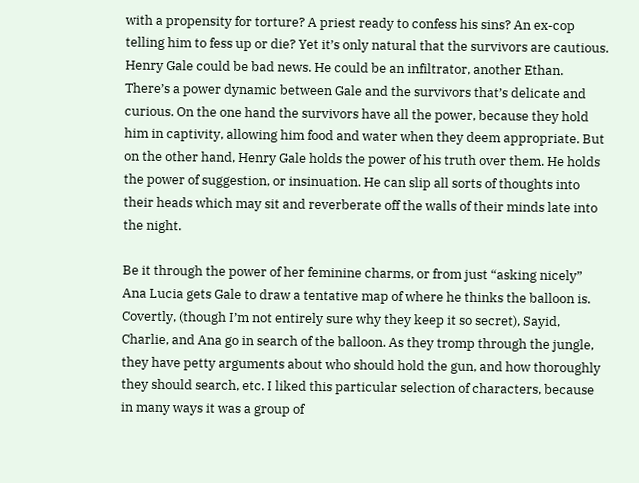with a propensity for torture? A priest ready to confess his sins? An ex-cop telling him to fess up or die? Yet it’s only natural that the survivors are cautious. Henry Gale could be bad news. He could be an infiltrator, another Ethan. There’s a power dynamic between Gale and the survivors that’s delicate and curious. On the one hand the survivors have all the power, because they hold him in captivity, allowing him food and water when they deem appropriate. But on the other hand, Henry Gale holds the power of his truth over them. He holds the power of suggestion, or insinuation. He can slip all sorts of thoughts into their heads which may sit and reverberate off the walls of their minds late into the night.

Be it through the power of her feminine charms, or from just “asking nicely” Ana Lucia gets Gale to draw a tentative map of where he thinks the balloon is. Covertly, (though I’m not entirely sure why they keep it so secret), Sayid, Charlie, and Ana go in search of the balloon. As they tromp through the jungle, they have petty arguments about who should hold the gun, and how thoroughly they should search, etc. I liked this particular selection of characters, because in many ways it was a group of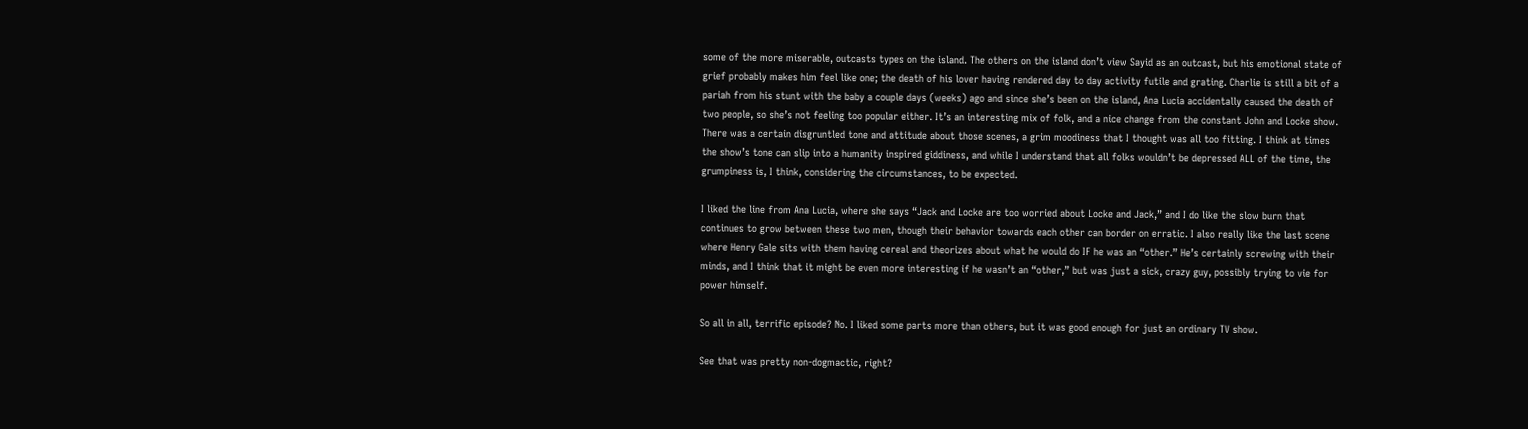some of the more miserable, outcasts types on the island. The others on the island don’t view Sayid as an outcast, but his emotional state of grief probably makes him feel like one; the death of his lover having rendered day to day activity futile and grating. Charlie is still a bit of a pariah from his stunt with the baby a couple days (weeks) ago and since she’s been on the island, Ana Lucia accidentally caused the death of two people, so she’s not feeling too popular either. It’s an interesting mix of folk, and a nice change from the constant John and Locke show. There was a certain disgruntled tone and attitude about those scenes, a grim moodiness that I thought was all too fitting. I think at times the show’s tone can slip into a humanity inspired giddiness, and while I understand that all folks wouldn’t be depressed ALL of the time, the grumpiness is, I think, considering the circumstances, to be expected.

I liked the line from Ana Lucia, where she says “Jack and Locke are too worried about Locke and Jack,” and I do like the slow burn that continues to grow between these two men, though their behavior towards each other can border on erratic. I also really like the last scene where Henry Gale sits with them having cereal and theorizes about what he would do IF he was an “other.” He’s certainly screwing with their minds, and I think that it might be even more interesting if he wasn’t an “other,” but was just a sick, crazy guy, possibly trying to vie for power himself.

So all in all, terrific episode? No. I liked some parts more than others, but it was good enough for just an ordinary TV show.

See that was pretty non-dogmactic, right?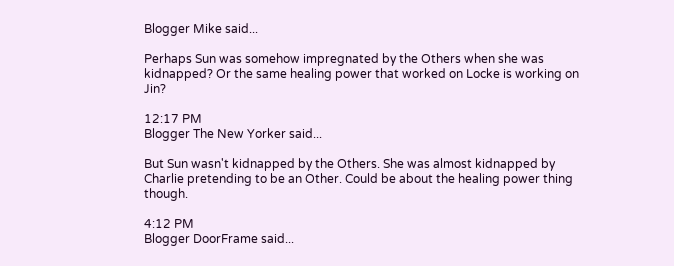Blogger Mike said...

Perhaps Sun was somehow impregnated by the Others when she was kidnapped? Or the same healing power that worked on Locke is working on Jin?

12:17 PM
Blogger The New Yorker said...

But Sun wasn't kidnapped by the Others. She was almost kidnapped by Charlie pretending to be an Other. Could be about the healing power thing though.

4:12 PM
Blogger DoorFrame said...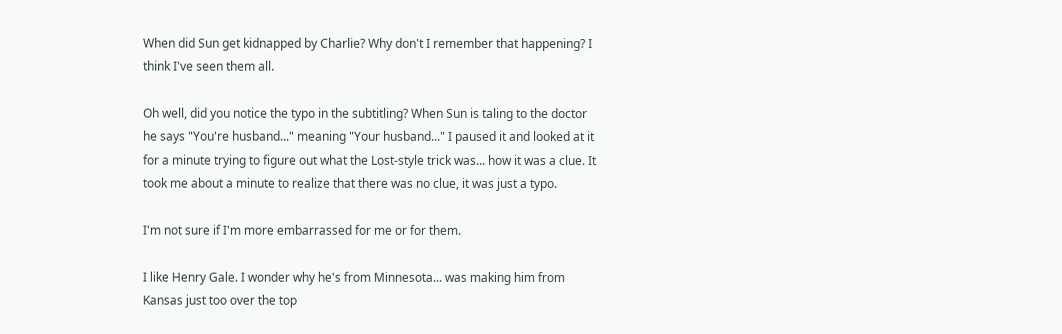When did Sun get kidnapped by Charlie? Why don't I remember that happening? I think I've seen them all.

Oh well, did you notice the typo in the subtitling? When Sun is taling to the doctor he says "You're husband..." meaning "Your husband..." I paused it and looked at it for a minute trying to figure out what the Lost-style trick was... how it was a clue. It took me about a minute to realize that there was no clue, it was just a typo.

I'm not sure if I'm more embarrassed for me or for them.

I like Henry Gale. I wonder why he's from Minnesota... was making him from Kansas just too over the top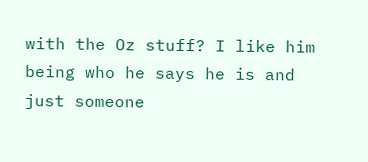with the Oz stuff? I like him being who he says he is and just someone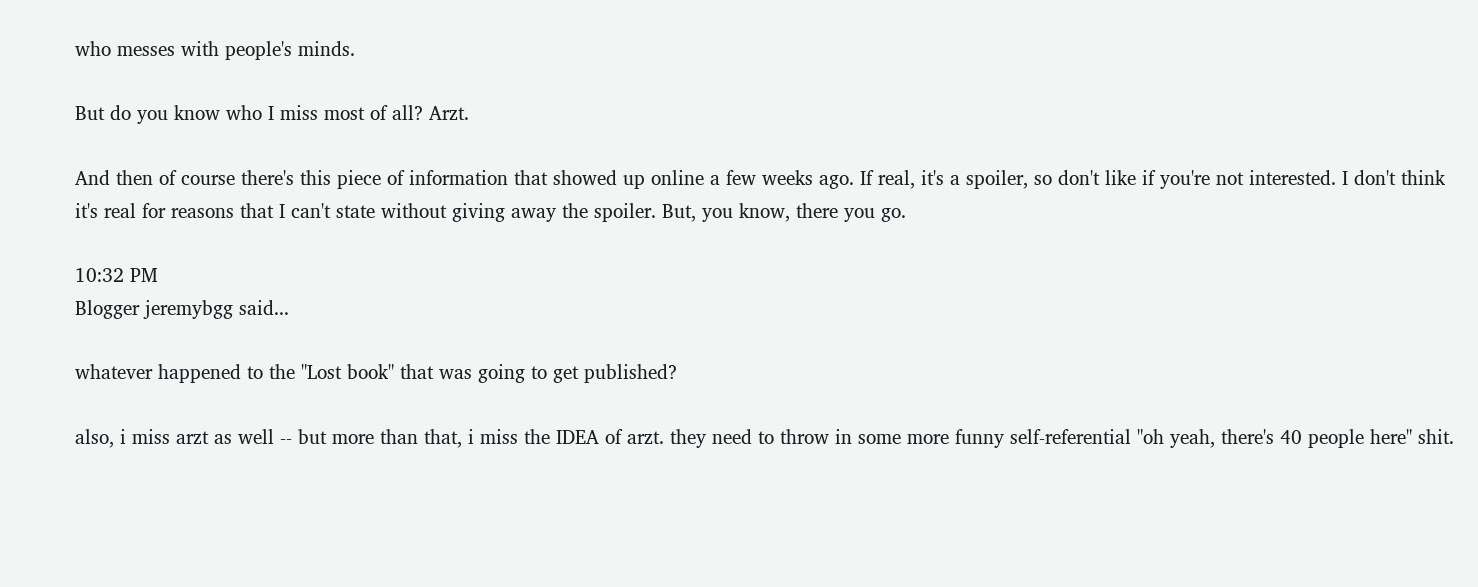who messes with people's minds.

But do you know who I miss most of all? Arzt.

And then of course there's this piece of information that showed up online a few weeks ago. If real, it's a spoiler, so don't like if you're not interested. I don't think it's real for reasons that I can't state without giving away the spoiler. But, you know, there you go.

10:32 PM
Blogger jeremybgg said...

whatever happened to the "Lost book" that was going to get published?

also, i miss arzt as well -- but more than that, i miss the IDEA of arzt. they need to throw in some more funny self-referential "oh yeah, there's 40 people here" shit.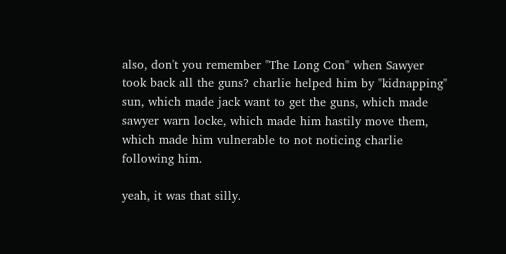also, don't you remember "The Long Con" when Sawyer took back all the guns? charlie helped him by "kidnapping" sun, which made jack want to get the guns, which made sawyer warn locke, which made him hastily move them, which made him vulnerable to not noticing charlie following him.

yeah, it was that silly.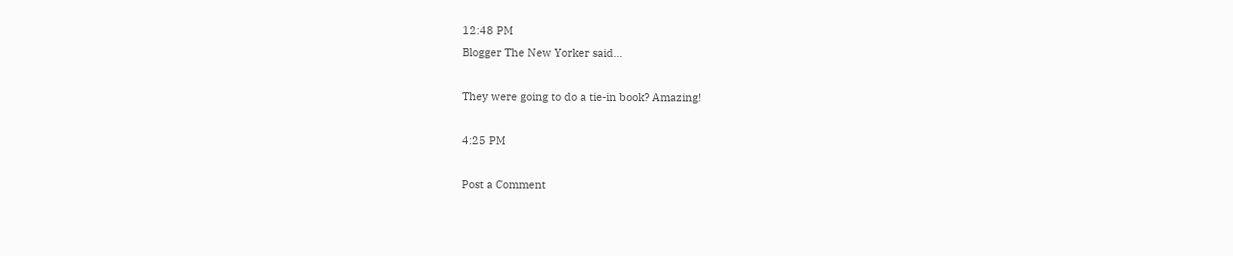12:48 PM
Blogger The New Yorker said...

They were going to do a tie-in book? Amazing!

4:25 PM

Post a Comment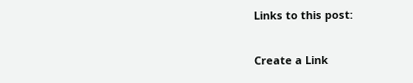Links to this post:

Create a Link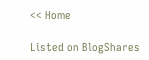<< Home

Listed on BlogShares